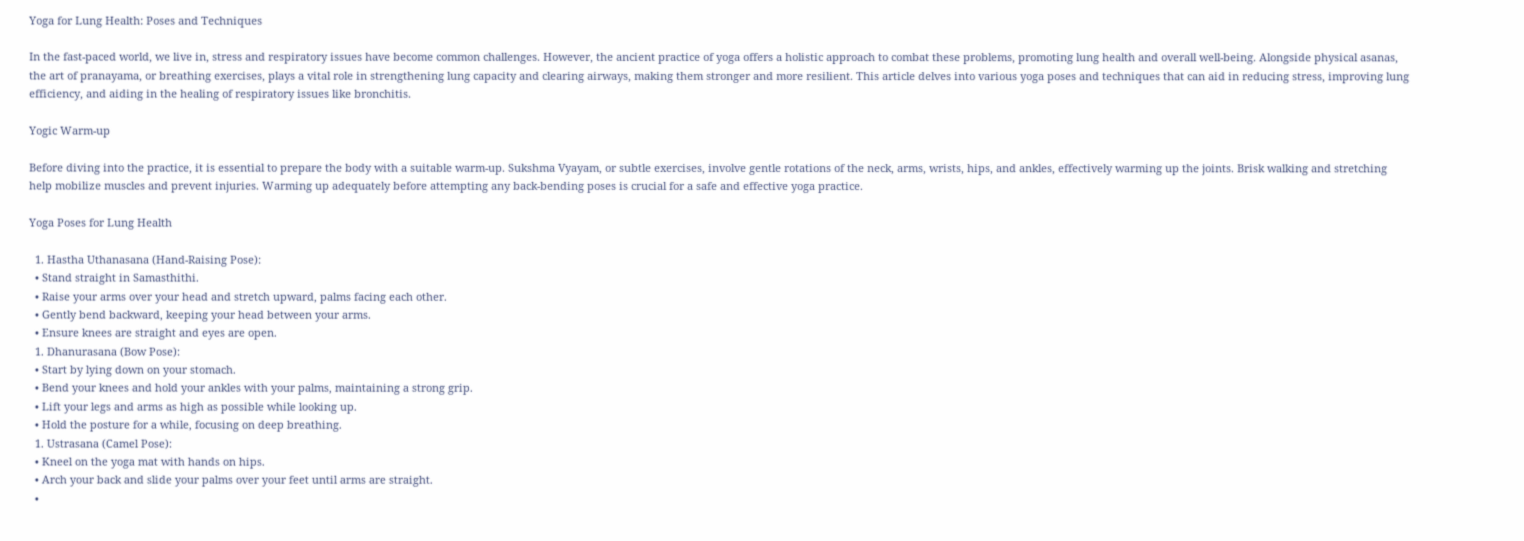Yoga for Lung Health: Poses and Techniques

In the fast-paced world, we live in, stress and respiratory issues have become common challenges. However, the ancient practice of yoga offers a holistic approach to combat these problems, promoting lung health and overall well-being. Alongside physical asanas, the art of pranayama, or breathing exercises, plays a vital role in strengthening lung capacity and clearing airways, making them stronger and more resilient. This article delves into various yoga poses and techniques that can aid in reducing stress, improving lung efficiency, and aiding in the healing of respiratory issues like bronchitis.

Yogic Warm-up

Before diving into the practice, it is essential to prepare the body with a suitable warm-up. Sukshma Vyayam, or subtle exercises, involve gentle rotations of the neck, arms, wrists, hips, and ankles, effectively warming up the joints. Brisk walking and stretching help mobilize muscles and prevent injuries. Warming up adequately before attempting any back-bending poses is crucial for a safe and effective yoga practice.

Yoga Poses for Lung Health

  1. Hastha Uthanasana (Hand-Raising Pose):
  • Stand straight in Samasthithi.
  • Raise your arms over your head and stretch upward, palms facing each other.
  • Gently bend backward, keeping your head between your arms.
  • Ensure knees are straight and eyes are open.
  1. Dhanurasana (Bow Pose):
  • Start by lying down on your stomach.
  • Bend your knees and hold your ankles with your palms, maintaining a strong grip.
  • Lift your legs and arms as high as possible while looking up.
  • Hold the posture for a while, focusing on deep breathing.
  1. Ustrasana (Camel Pose):
  • Kneel on the yoga mat with hands on hips.
  • Arch your back and slide your palms over your feet until arms are straight.
  •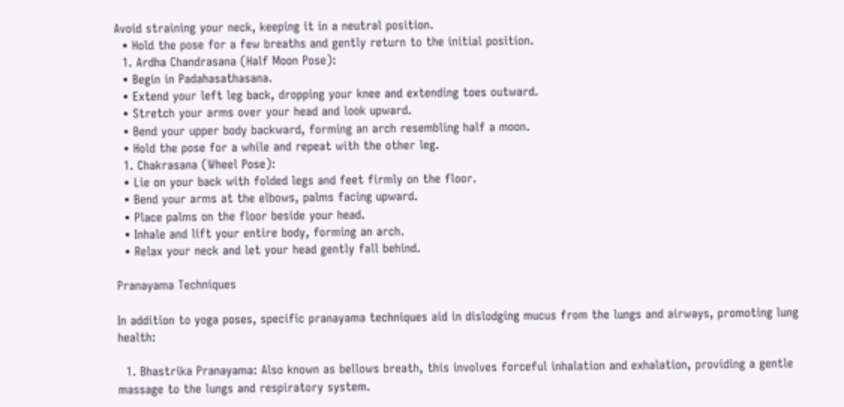Avoid straining your neck, keeping it in a neutral position.
  • Hold the pose for a few breaths and gently return to the initial position.
  1. Ardha Chandrasana (Half Moon Pose):
  • Begin in Padahasathasana.
  • Extend your left leg back, dropping your knee and extending toes outward.
  • Stretch your arms over your head and look upward.
  • Bend your upper body backward, forming an arch resembling half a moon.
  • Hold the pose for a while and repeat with the other leg.
  1. Chakrasana (Wheel Pose):
  • Lie on your back with folded legs and feet firmly on the floor.
  • Bend your arms at the elbows, palms facing upward.
  • Place palms on the floor beside your head.
  • Inhale and lift your entire body, forming an arch.
  • Relax your neck and let your head gently fall behind.

Pranayama Techniques

In addition to yoga poses, specific pranayama techniques aid in dislodging mucus from the lungs and airways, promoting lung health:

  1. Bhastrika Pranayama: Also known as bellows breath, this involves forceful inhalation and exhalation, providing a gentle massage to the lungs and respiratory system.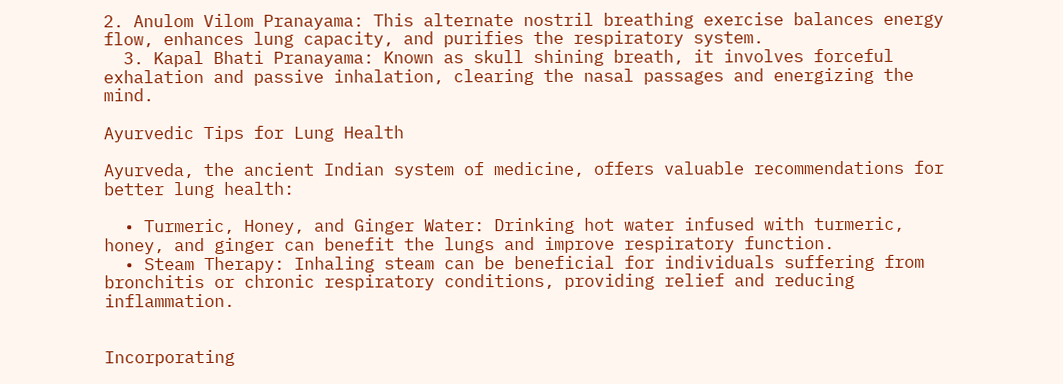2. Anulom Vilom Pranayama: This alternate nostril breathing exercise balances energy flow, enhances lung capacity, and purifies the respiratory system.
  3. Kapal Bhati Pranayama: Known as skull shining breath, it involves forceful exhalation and passive inhalation, clearing the nasal passages and energizing the mind.

Ayurvedic Tips for Lung Health

Ayurveda, the ancient Indian system of medicine, offers valuable recommendations for better lung health:

  • Turmeric, Honey, and Ginger Water: Drinking hot water infused with turmeric, honey, and ginger can benefit the lungs and improve respiratory function.
  • Steam Therapy: Inhaling steam can be beneficial for individuals suffering from bronchitis or chronic respiratory conditions, providing relief and reducing inflammation.


Incorporating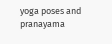yoga poses and pranayama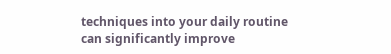techniques into your daily routine can significantly improve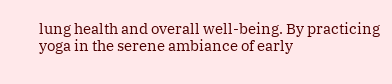lung health and overall well-being. By practicing yoga in the serene ambiance of early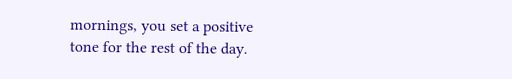mornings, you set a positive tone for the rest of the day.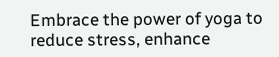Embrace the power of yoga to reduce stress, enhance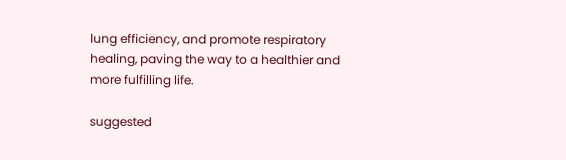lung efficiency, and promote respiratory healing, paving the way to a healthier and more fulfilling life.

suggested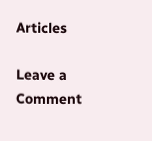Articles

Leave a Comment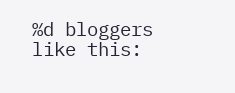%d bloggers like this: